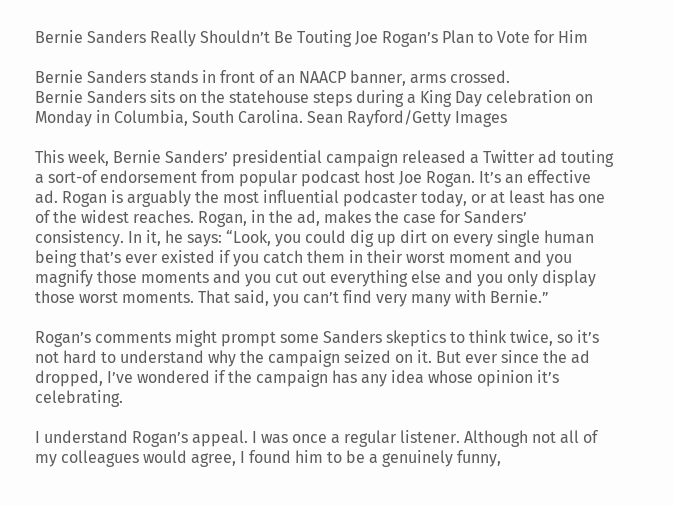Bernie Sanders Really Shouldn’t Be Touting Joe Rogan’s Plan to Vote for Him

Bernie Sanders stands in front of an NAACP banner, arms crossed.
Bernie Sanders sits on the statehouse steps during a King Day celebration on Monday in Columbia, South Carolina. Sean Rayford/Getty Images

This week, Bernie Sanders’ presidential campaign released a Twitter ad touting a sort-of endorsement from popular podcast host Joe Rogan. It’s an effective ad. Rogan is arguably the most influential podcaster today, or at least has one of the widest reaches. Rogan, in the ad, makes the case for Sanders’ consistency. In it, he says: “Look, you could dig up dirt on every single human being that’s ever existed if you catch them in their worst moment and you magnify those moments and you cut out everything else and you only display those worst moments. That said, you can’t find very many with Bernie.”

Rogan’s comments might prompt some Sanders skeptics to think twice, so it’s not hard to understand why the campaign seized on it. But ever since the ad dropped, I’ve wondered if the campaign has any idea whose opinion it’s celebrating.

I understand Rogan’s appeal. I was once a regular listener. Although not all of my colleagues would agree, I found him to be a genuinely funny,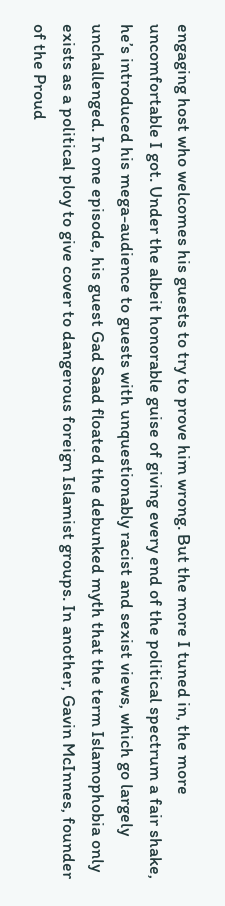engaging host who welcomes his guests to try to prove him wrong. But the more I tuned in, the more uncomfortable I got. Under the albeit honorable guise of giving every end of the political spectrum a fair shake, he’s introduced his mega-audience to guests with unquestionably racist and sexist views, which go largely unchallenged. In one episode, his guest Gad Saad floated the debunked myth that the term Islamophobia only exists as a political ploy to give cover to dangerous foreign Islamist groups. In another, Gavin McInnes, founder of the Proud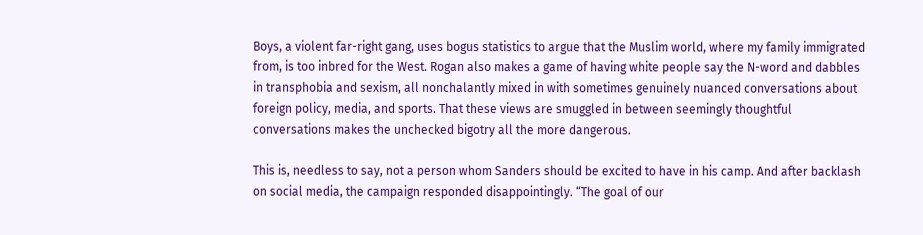Boys, a violent far-right gang, uses bogus statistics to argue that the Muslim world, where my family immigrated from, is too inbred for the West. Rogan also makes a game of having white people say the N-word and dabbles in transphobia and sexism, all nonchalantly mixed in with sometimes genuinely nuanced conversations about foreign policy, media, and sports. That these views are smuggled in between seemingly thoughtful conversations makes the unchecked bigotry all the more dangerous.

This is, needless to say, not a person whom Sanders should be excited to have in his camp. And after backlash on social media, the campaign responded disappointingly. “The goal of our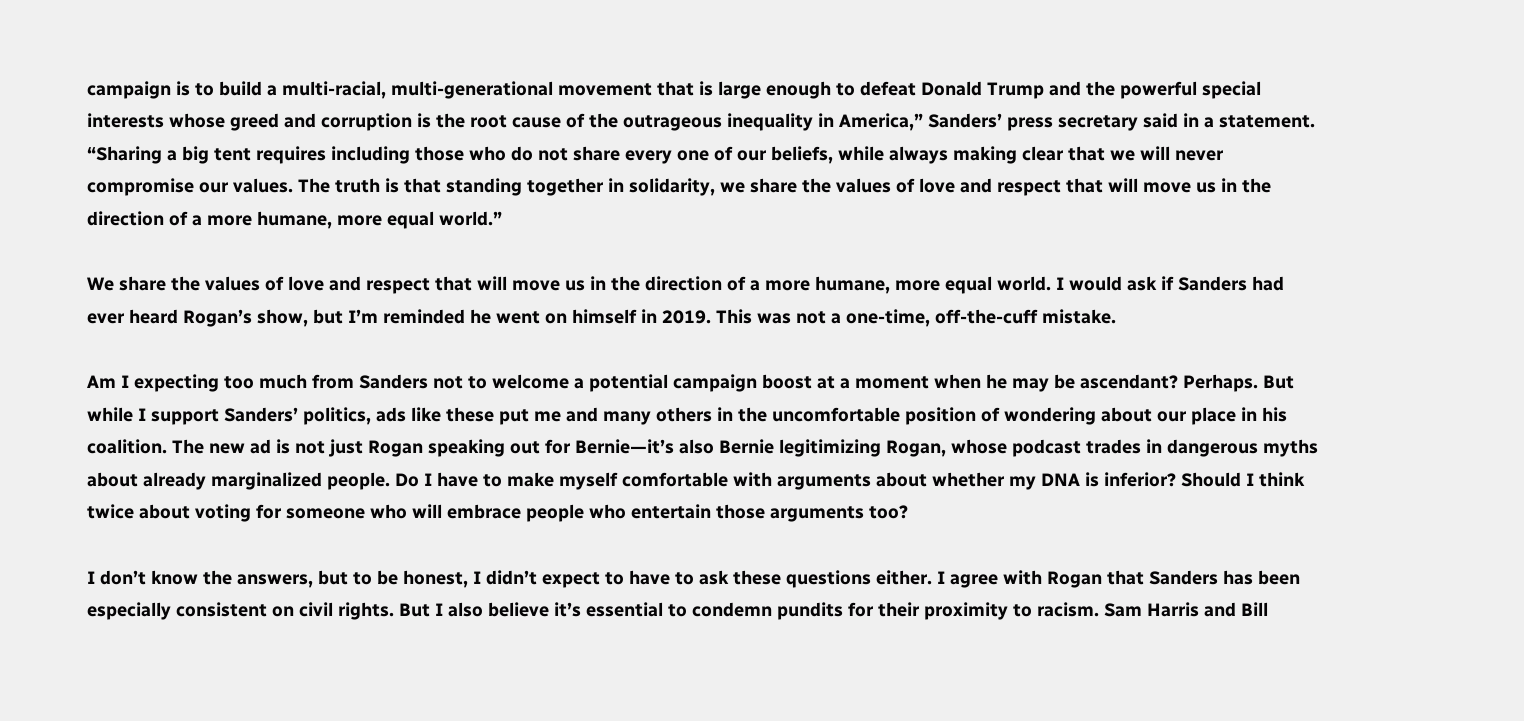campaign is to build a multi-racial, multi-generational movement that is large enough to defeat Donald Trump and the powerful special interests whose greed and corruption is the root cause of the outrageous inequality in America,” Sanders’ press secretary said in a statement. “Sharing a big tent requires including those who do not share every one of our beliefs, while always making clear that we will never compromise our values. The truth is that standing together in solidarity, we share the values of love and respect that will move us in the direction of a more humane, more equal world.”

We share the values of love and respect that will move us in the direction of a more humane, more equal world. I would ask if Sanders had ever heard Rogan’s show, but I’m reminded he went on himself in 2019. This was not a one-time, off-the-cuff mistake.

Am I expecting too much from Sanders not to welcome a potential campaign boost at a moment when he may be ascendant? Perhaps. But while I support Sanders’ politics, ads like these put me and many others in the uncomfortable position of wondering about our place in his coalition. The new ad is not just Rogan speaking out for Bernie—it’s also Bernie legitimizing Rogan, whose podcast trades in dangerous myths about already marginalized people. Do I have to make myself comfortable with arguments about whether my DNA is inferior? Should I think twice about voting for someone who will embrace people who entertain those arguments too?

I don’t know the answers, but to be honest, I didn’t expect to have to ask these questions either. I agree with Rogan that Sanders has been especially consistent on civil rights. But I also believe it’s essential to condemn pundits for their proximity to racism. Sam Harris and Bill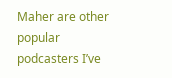Maher are other popular podcasters I’ve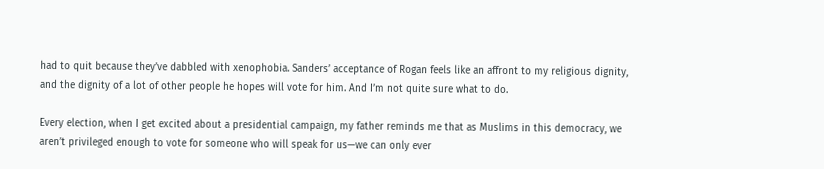had to quit because they’ve dabbled with xenophobia. Sanders’ acceptance of Rogan feels like an affront to my religious dignity, and the dignity of a lot of other people he hopes will vote for him. And I’m not quite sure what to do.

Every election, when I get excited about a presidential campaign, my father reminds me that as Muslims in this democracy, we aren’t privileged enough to vote for someone who will speak for us—we can only ever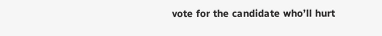vote for the candidate who’ll hurt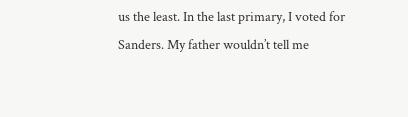us the least. In the last primary, I voted for Sanders. My father wouldn’t tell me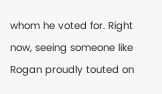whom he voted for. Right now, seeing someone like Rogan proudly touted on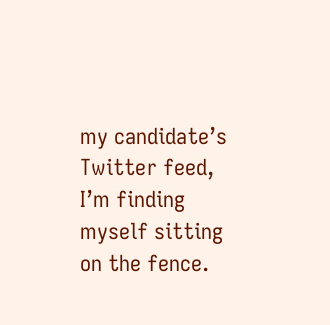my candidate’s Twitter feed, I’m finding myself sitting on the fence.